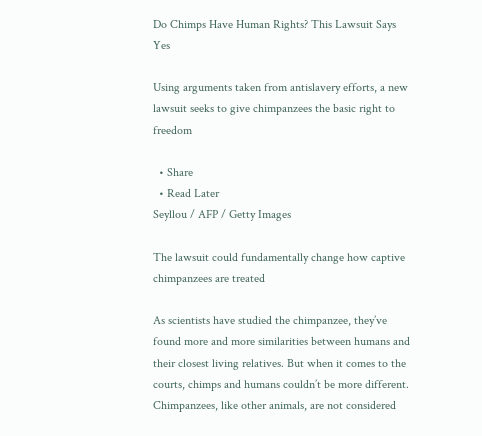Do Chimps Have Human Rights? This Lawsuit Says Yes

Using arguments taken from antislavery efforts, a new lawsuit seeks to give chimpanzees the basic right to freedom

  • Share
  • Read Later
Seyllou / AFP / Getty Images

The lawsuit could fundamentally change how captive chimpanzees are treated

As scientists have studied the chimpanzee, they’ve found more and more similarities between humans and their closest living relatives. But when it comes to the courts, chimps and humans couldn’t be more different. Chimpanzees, like other animals, are not considered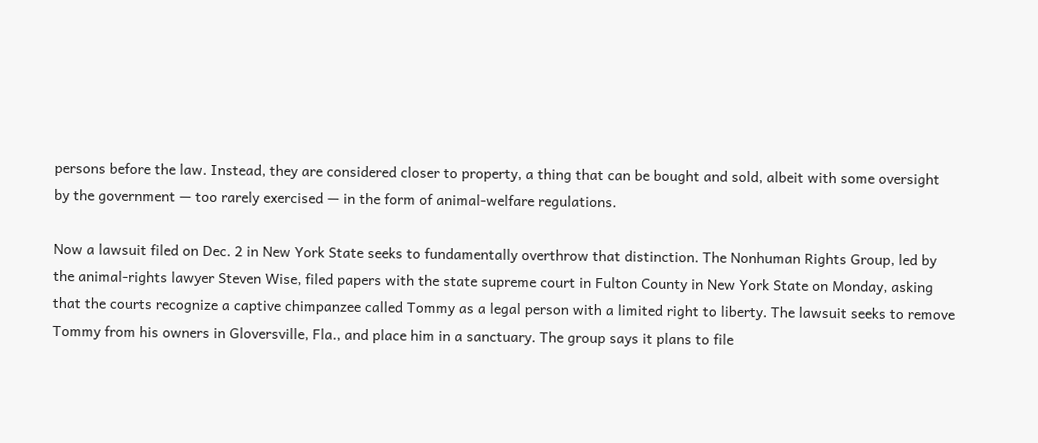persons before the law. Instead, they are considered closer to property, a thing that can be bought and sold, albeit with some oversight by the government — too rarely exercised — in the form of animal-welfare regulations.

Now a lawsuit filed on Dec. 2 in New York State seeks to fundamentally overthrow that distinction. The Nonhuman Rights Group, led by the animal-rights lawyer Steven Wise, filed papers with the state supreme court in Fulton County in New York State on Monday, asking that the courts recognize a captive chimpanzee called Tommy as a legal person with a limited right to liberty. The lawsuit seeks to remove Tommy from his owners in Gloversville, Fla., and place him in a sanctuary. The group says it plans to file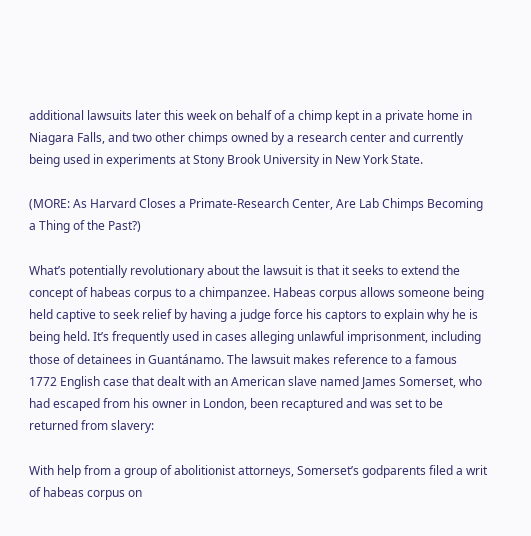additional lawsuits later this week on behalf of a chimp kept in a private home in Niagara Falls, and two other chimps owned by a research center and currently being used in experiments at Stony Brook University in New York State.

(MORE: As Harvard Closes a Primate-Research Center, Are Lab Chimps Becoming a Thing of the Past?)

What’s potentially revolutionary about the lawsuit is that it seeks to extend the concept of habeas corpus to a chimpanzee. Habeas corpus allows someone being held captive to seek relief by having a judge force his captors to explain why he is being held. It’s frequently used in cases alleging unlawful imprisonment, including those of detainees in Guantánamo. The lawsuit makes reference to a famous 1772 English case that dealt with an American slave named James Somerset, who had escaped from his owner in London, been recaptured and was set to be returned from slavery:

With help from a group of abolitionist attorneys, Somerset’s godparents filed a writ of habeas corpus on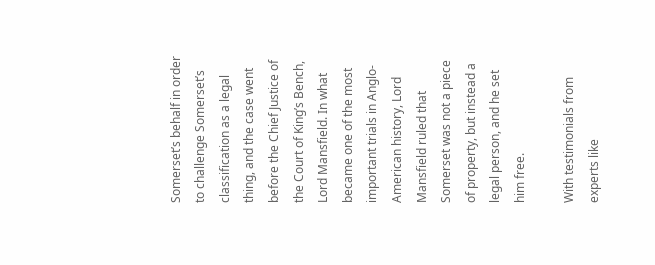Somerset’s behalf in order to challenge Somerset’s classification as a legal thing, and the case went before the Chief Justice of the Court of King’s Bench, Lord Mansfield. In what became one of the most important trials in Anglo-American history, Lord Mansfield ruled that Somerset was not a piece of property, but instead a legal person, and he set him free.

With testimonials from experts like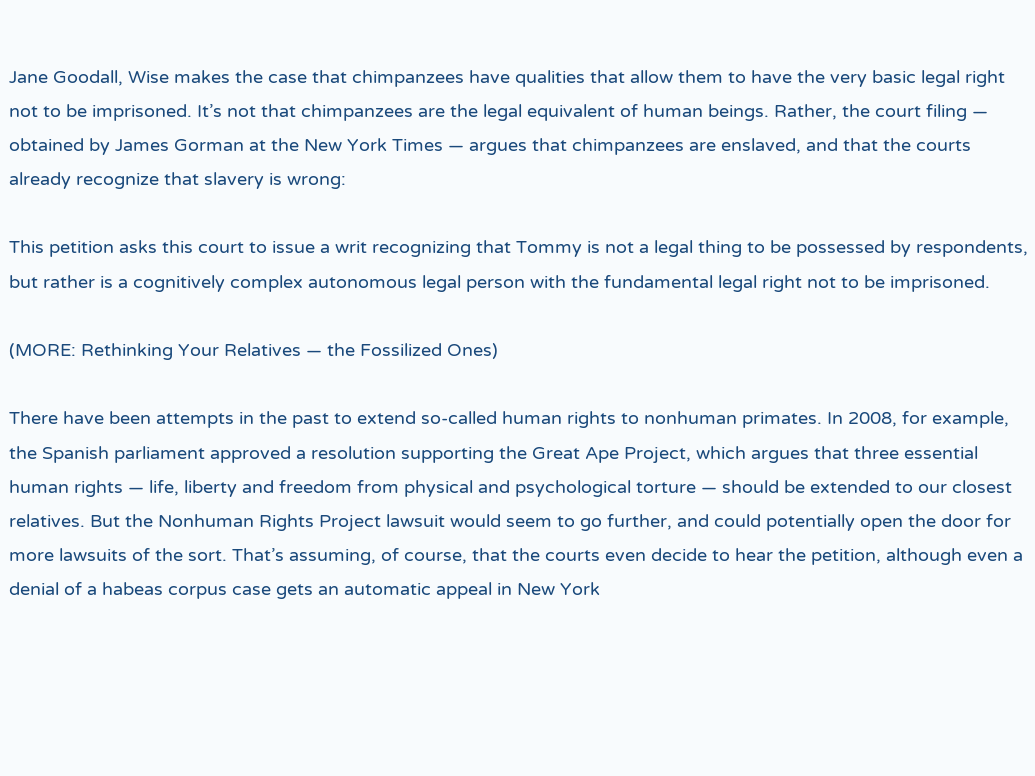Jane Goodall, Wise makes the case that chimpanzees have qualities that allow them to have the very basic legal right not to be imprisoned. It’s not that chimpanzees are the legal equivalent of human beings. Rather, the court filing — obtained by James Gorman at the New York Times — argues that chimpanzees are enslaved, and that the courts already recognize that slavery is wrong:

This petition asks this court to issue a writ recognizing that Tommy is not a legal thing to be possessed by respondents, but rather is a cognitively complex autonomous legal person with the fundamental legal right not to be imprisoned.

(MORE: Rethinking Your Relatives — the Fossilized Ones)

There have been attempts in the past to extend so-called human rights to nonhuman primates. In 2008, for example, the Spanish parliament approved a resolution supporting the Great Ape Project, which argues that three essential human rights — life, liberty and freedom from physical and psychological torture — should be extended to our closest relatives. But the Nonhuman Rights Project lawsuit would seem to go further, and could potentially open the door for more lawsuits of the sort. That’s assuming, of course, that the courts even decide to hear the petition, although even a denial of a habeas corpus case gets an automatic appeal in New York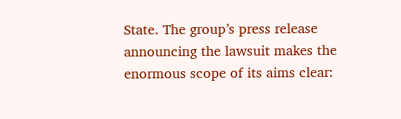State. The group’s press release announcing the lawsuit makes the enormous scope of its aims clear: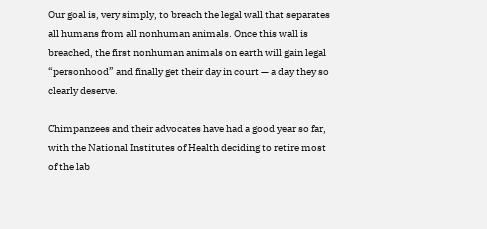Our goal is, very simply, to breach the legal wall that separates all humans from all nonhuman animals. Once this wall is breached, the first nonhuman animals on earth will gain legal “personhood” and finally get their day in court — a day they so clearly deserve.

Chimpanzees and their advocates have had a good year so far, with the National Institutes of Health deciding to retire most of the lab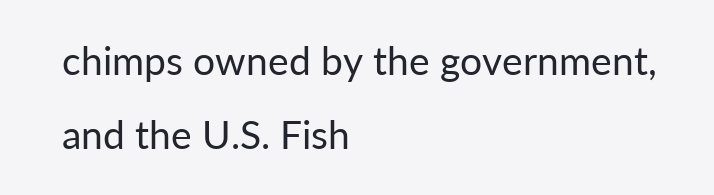chimps owned by the government, and the U.S. Fish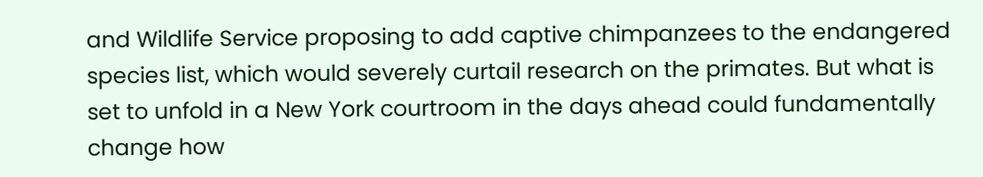and Wildlife Service proposing to add captive chimpanzees to the endangered species list, which would severely curtail research on the primates. But what is set to unfold in a New York courtroom in the days ahead could fundamentally change how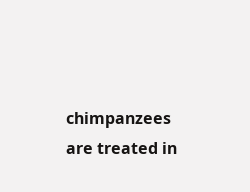chimpanzees are treated in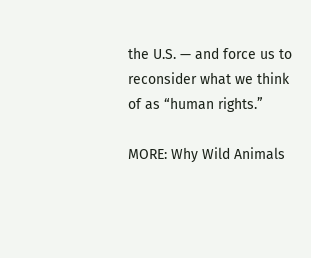the U.S. — and force us to reconsider what we think of as “human rights.”

MORE: Why Wild Animals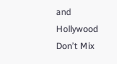and Hollywood Don’t Mix